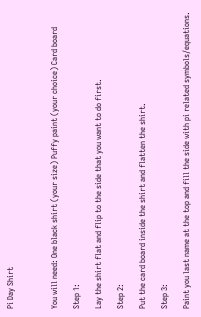Pi Day Shirt



You will need: One black shirt (your size) Puffy paint (your choice) Card board

Step 1:

Lay the shirt flat and flip to the side that you want to do first.

Step 2:

Put the card board inside the shirt and flatten the shirt.

Step 3:

Paint you last name at the top and fill the side with pi related symbols/equations.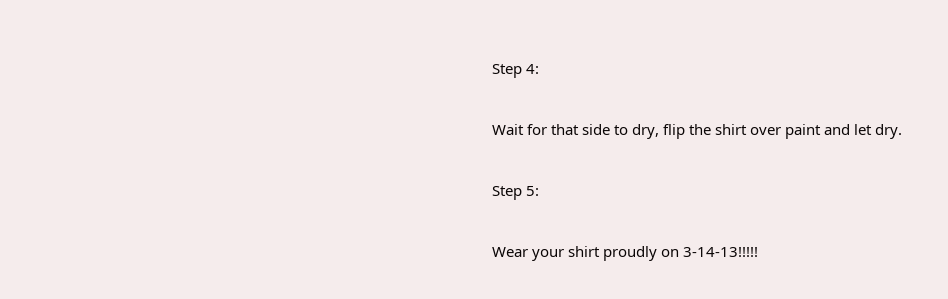Step 4:

Wait for that side to dry, flip the shirt over paint and let dry.

Step 5:

Wear your shirt proudly on 3-14-13!!!!!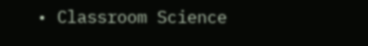• Classroom Science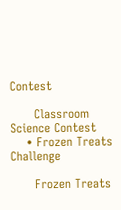Contest

      Classroom Science Contest
    • Frozen Treats Challenge

      Frozen Treats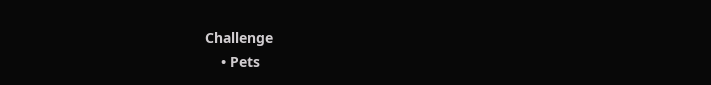Challenge
    • Pets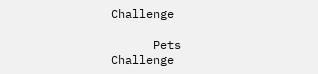Challenge

      Pets Challenge